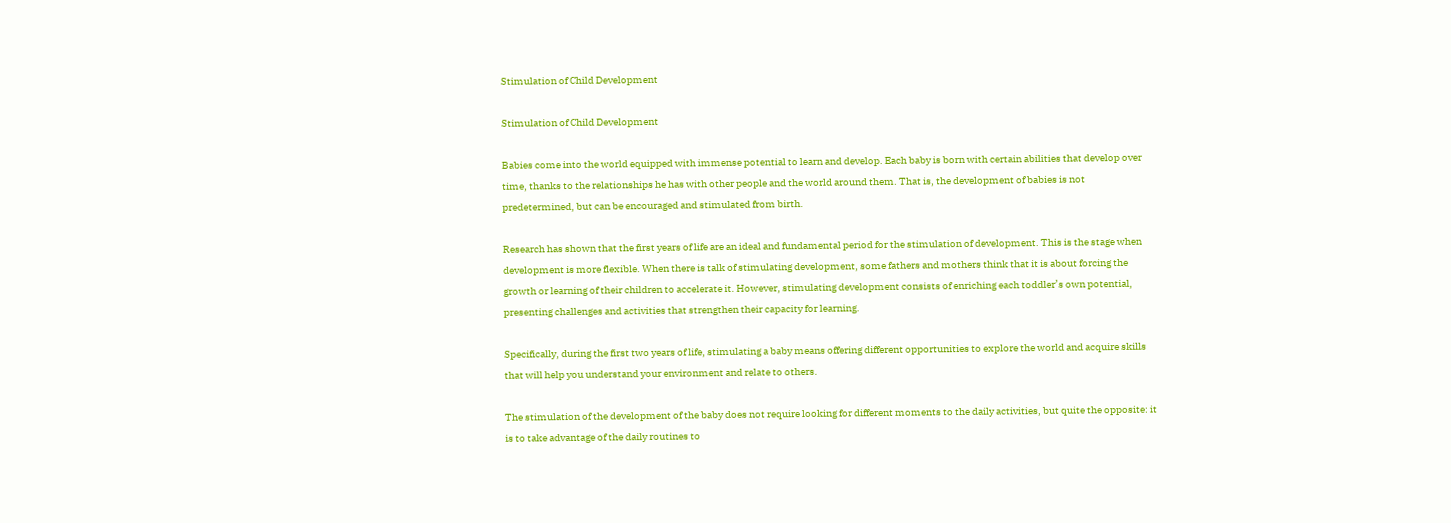Stimulation of Child Development

Stimulation of Child Development

Babies come into the world equipped with immense potential to learn and develop. Each baby is born with certain abilities that develop over time, thanks to the relationships he has with other people and the world around them. That is, the development of babies is not predetermined, but can be encouraged and stimulated from birth.

Research has shown that the first years of life are an ideal and fundamental period for the stimulation of development. This is the stage when development is more flexible. When there is talk of stimulating development, some fathers and mothers think that it is about forcing the growth or learning of their children to accelerate it. However, stimulating development consists of enriching each toddler’s own potential, presenting challenges and activities that strengthen their capacity for learning.

Specifically, during the first two years of life, stimulating a baby means offering different opportunities to explore the world and acquire skills that will help you understand your environment and relate to others.

The stimulation of the development of the baby does not require looking for different moments to the daily activities, but quite the opposite: it is to take advantage of the daily routines to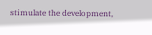stimulate the development,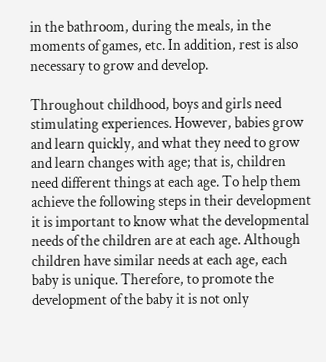in the bathroom, during the meals, in the moments of games, etc. In addition, rest is also necessary to grow and develop.

Throughout childhood, boys and girls need stimulating experiences. However, babies grow and learn quickly, and what they need to grow and learn changes with age; that is, children need different things at each age. To help them achieve the following steps in their development it is important to know what the developmental needs of the children are at each age. Although children have similar needs at each age, each baby is unique. Therefore, to promote the development of the baby it is not only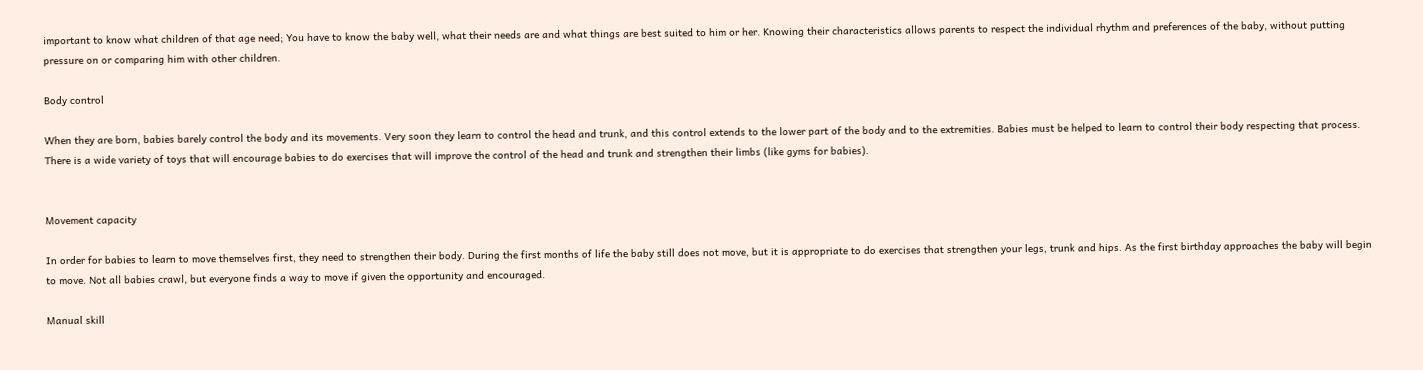important to know what children of that age need; You have to know the baby well, what their needs are and what things are best suited to him or her. Knowing their characteristics allows parents to respect the individual rhythm and preferences of the baby, without putting pressure on or comparing him with other children.

Body control

When they are born, babies barely control the body and its movements. Very soon they learn to control the head and trunk, and this control extends to the lower part of the body and to the extremities. Babies must be helped to learn to control their body respecting that process. There is a wide variety of toys that will encourage babies to do exercises that will improve the control of the head and trunk and strengthen their limbs (like gyms for babies).


Movement capacity

In order for babies to learn to move themselves first, they need to strengthen their body. During the first months of life the baby still does not move, but it is appropriate to do exercises that strengthen your legs, trunk and hips. As the first birthday approaches the baby will begin to move. Not all babies crawl, but everyone finds a way to move if given the opportunity and encouraged.

Manual skill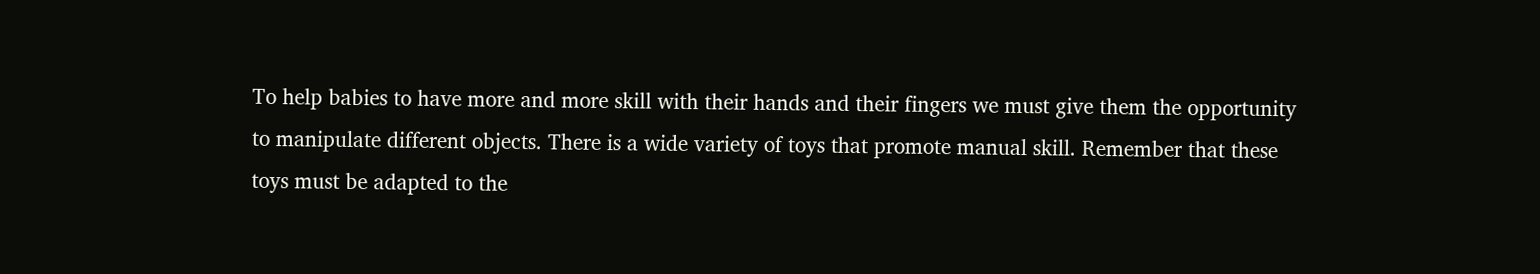To help babies to have more and more skill with their hands and their fingers we must give them the opportunity to manipulate different objects. There is a wide variety of toys that promote manual skill. Remember that these toys must be adapted to the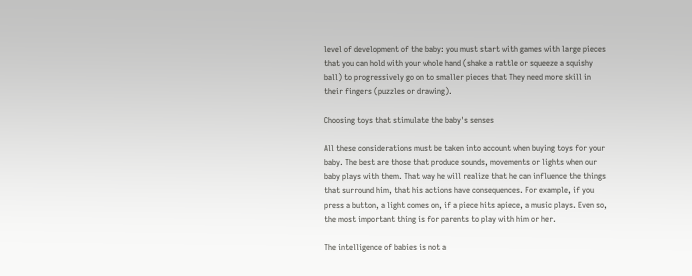level of development of the baby: you must start with games with large pieces that you can hold with your whole hand (shake a rattle or squeeze a squishy ball) to progressively go on to smaller pieces that They need more skill in their fingers (puzzles or drawing).

Choosing toys that stimulate the baby's senses

All these considerations must be taken into account when buying toys for your baby. The best are those that produce sounds, movements or lights when our baby plays with them. That way he will realize that he can influence the things that surround him, that his actions have consequences. For example, if you press a button, a light comes on, if a piece hits apiece, a music plays. Even so, the most important thing is for parents to play with him or her.

The intelligence of babies is not a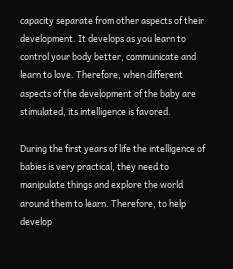capacity separate from other aspects of their development. It develops as you learn to control your body better, communicate and learn to love. Therefore, when different aspects of the development of the baby are stimulated, its intelligence is favored.

During the first years of life the intelligence of babies is very practical, they need to manipulate things and explore the world around them to learn. Therefore, to help develop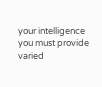your intelligence you must provide varied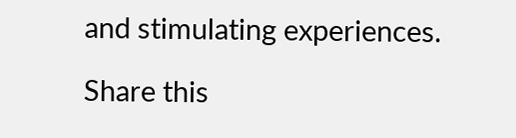and stimulating experiences.

Share this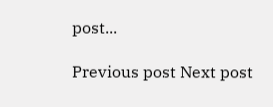post...

Previous post Next post